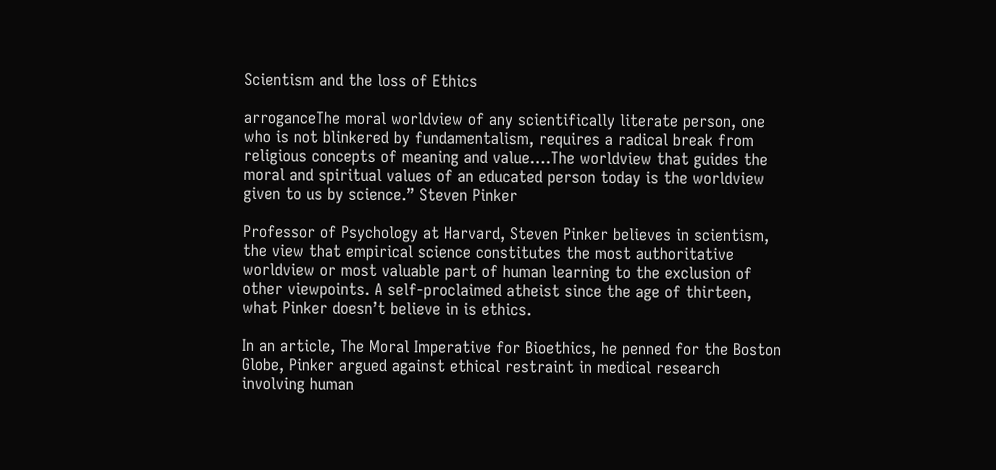Scientism and the loss of Ethics

arroganceThe moral worldview of any scientifically literate person, one who is not blinkered by fundamentalism, requires a radical break from religious concepts of meaning and value….The worldview that guides the moral and spiritual values of an educated person today is the worldview given to us by science.” Steven Pinker

Professor of Psychology at Harvard, Steven Pinker believes in scientism, the view that empirical science constitutes the most authoritative worldview or most valuable part of human learning to the exclusion of other viewpoints. A self-proclaimed atheist since the age of thirteen, what Pinker doesn’t believe in is ethics.

In an article, The Moral Imperative for Bioethics, he penned for the Boston Globe, Pinker argued against ethical restraint in medical research involving human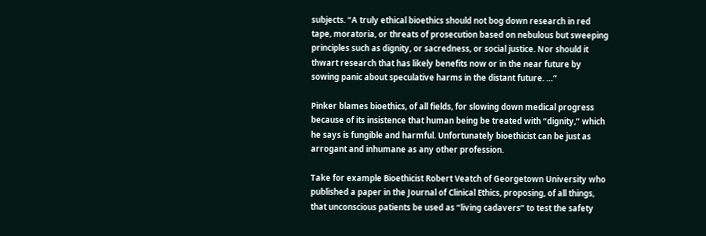subjects. “A truly ethical bioethics should not bog down research in red tape, moratoria, or threats of prosecution based on nebulous but sweeping principles such as dignity, or sacredness, or social justice. Nor should it thwart research that has likely benefits now or in the near future by sowing panic about speculative harms in the distant future. …”

Pinker blames bioethics, of all fields, for slowing down medical progress because of its insistence that human being be treated with “dignity,” which he says is fungible and harmful. Unfortunately bioethicist can be just as arrogant and inhumane as any other profession.

Take for example Bioethicist Robert Veatch of Georgetown University who published a paper in the Journal of Clinical Ethics, proposing, of all things, that unconscious patients be used as “living cadavers” to test the safety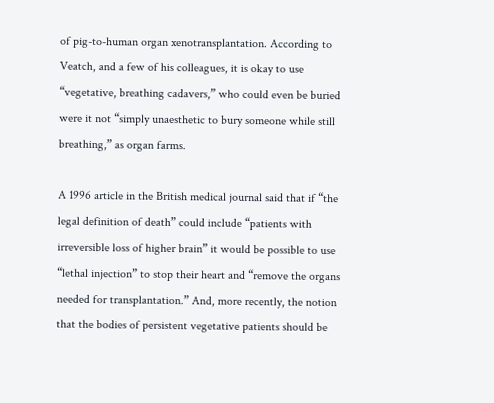of pig-to-human organ xenotransplantation. According to Veatch, and a few of his colleagues, it is okay to use “vegetative, breathing cadavers,” who could even be buried were it not “simply unaesthetic to bury someone while still breathing,” as organ farms.

A 1996 article in the British medical journal said that if “the legal definition of death” could include “patients with irreversible loss of higher brain” it would be possible to use “lethal injection” to stop their heart and “remove the organs needed for transplantation.” And, more recently, the notion that the bodies of persistent vegetative patients should be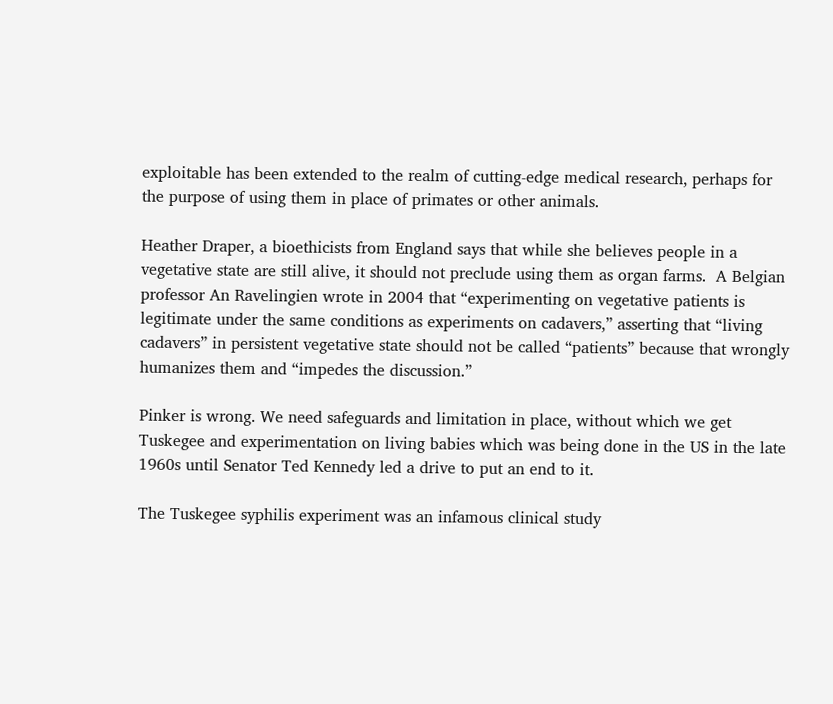exploitable has been extended to the realm of cutting-edge medical research, perhaps for the purpose of using them in place of primates or other animals.

Heather Draper, a bioethicists from England says that while she believes people in a vegetative state are still alive, it should not preclude using them as organ farms.  A Belgian professor An Ravelingien wrote in 2004 that “experimenting on vegetative patients is legitimate under the same conditions as experiments on cadavers,” asserting that “living cadavers” in persistent vegetative state should not be called “patients” because that wrongly humanizes them and “impedes the discussion.”

Pinker is wrong. We need safeguards and limitation in place, without which we get Tuskegee and experimentation on living babies which was being done in the US in the late 1960s until Senator Ted Kennedy led a drive to put an end to it.

The Tuskegee syphilis experiment was an infamous clinical study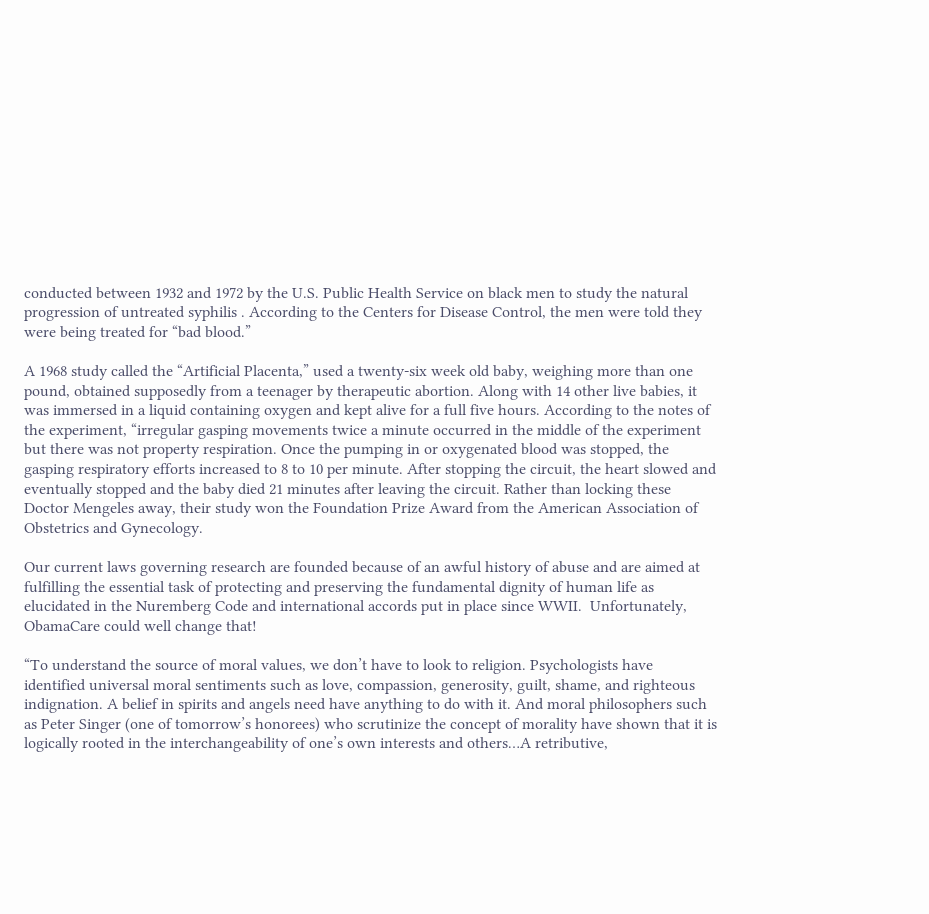conducted between 1932 and 1972 by the U.S. Public Health Service on black men to study the natural progression of untreated syphilis . According to the Centers for Disease Control, the men were told they were being treated for “bad blood.”

A 1968 study called the “Artificial Placenta,” used a twenty-six week old baby, weighing more than one pound, obtained supposedly from a teenager by therapeutic abortion. Along with 14 other live babies, it was immersed in a liquid containing oxygen and kept alive for a full five hours. According to the notes of the experiment, “irregular gasping movements twice a minute occurred in the middle of the experiment but there was not property respiration. Once the pumping in or oxygenated blood was stopped, the gasping respiratory efforts increased to 8 to 10 per minute. After stopping the circuit, the heart slowed and eventually stopped and the baby died 21 minutes after leaving the circuit. Rather than locking these Doctor Mengeles away, their study won the Foundation Prize Award from the American Association of Obstetrics and Gynecology.

Our current laws governing research are founded because of an awful history of abuse and are aimed at fulfilling the essential task of protecting and preserving the fundamental dignity of human life as elucidated in the Nuremberg Code and international accords put in place since WWII.  Unfortunately, ObamaCare could well change that!

“To understand the source of moral values, we don’t have to look to religion. Psychologists have identified universal moral sentiments such as love, compassion, generosity, guilt, shame, and righteous indignation. A belief in spirits and angels need have anything to do with it. And moral philosophers such as Peter Singer (one of tomorrow’s honorees) who scrutinize the concept of morality have shown that it is logically rooted in the interchangeability of one’s own interests and others…A retributive,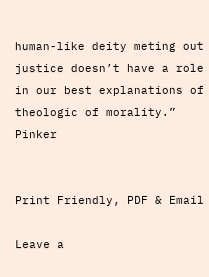human-like deity meting out justice doesn’t have a role in our best explanations of theologic of morality.”  Pinker


Print Friendly, PDF & Email

Leave a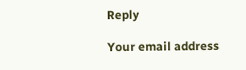Reply

Your email address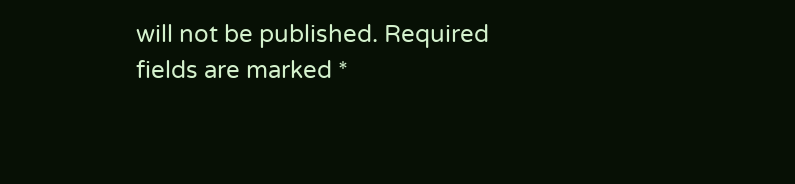will not be published. Required fields are marked *